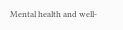Mental health and well-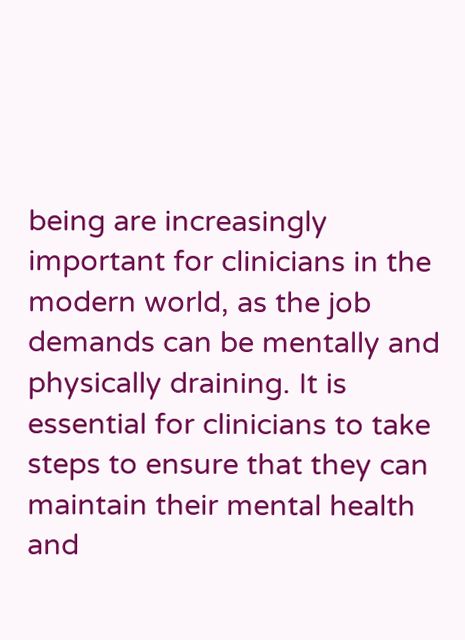being are increasingly important for clinicians in the modern world, as the job demands can be mentally and physically draining. It is essential for clinicians to take steps to ensure that they can maintain their mental health and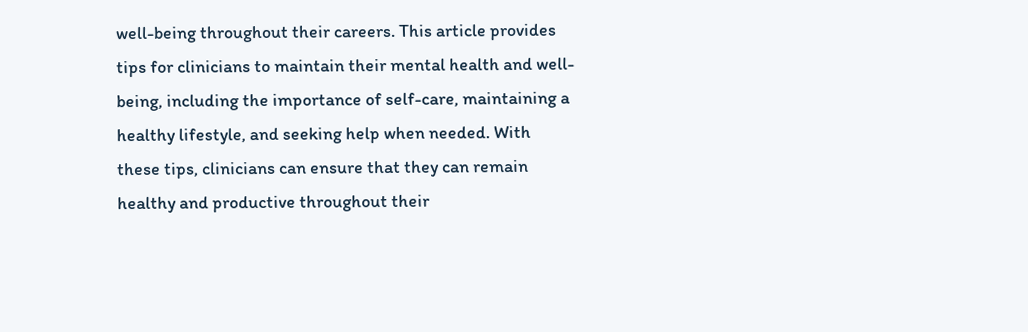well-being throughout their careers. This article provides tips for clinicians to maintain their mental health and well-being, including the importance of self-care, maintaining a healthy lifestyle, and seeking help when needed. With these tips, clinicians can ensure that they can remain healthy and productive throughout their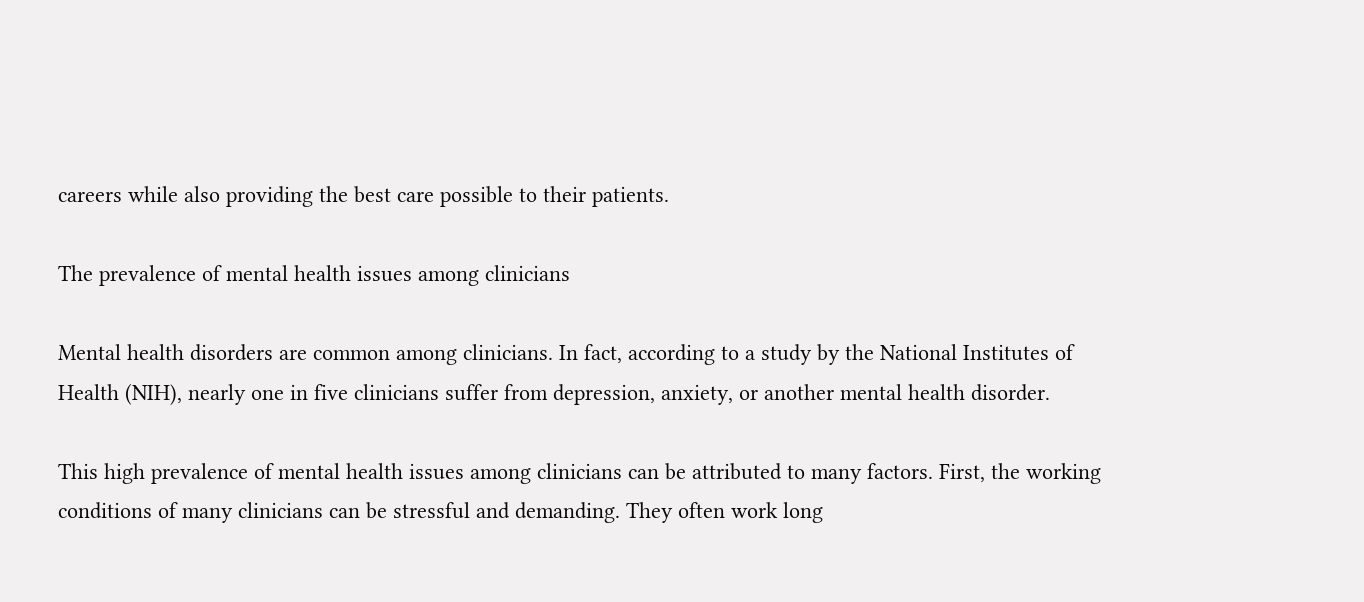careers while also providing the best care possible to their patients.

The prevalence of mental health issues among clinicians

Mental health disorders are common among clinicians. In fact, according to a study by the National Institutes of Health (NIH), nearly one in five clinicians suffer from depression, anxiety, or another mental health disorder.

This high prevalence of mental health issues among clinicians can be attributed to many factors. First, the working conditions of many clinicians can be stressful and demanding. They often work long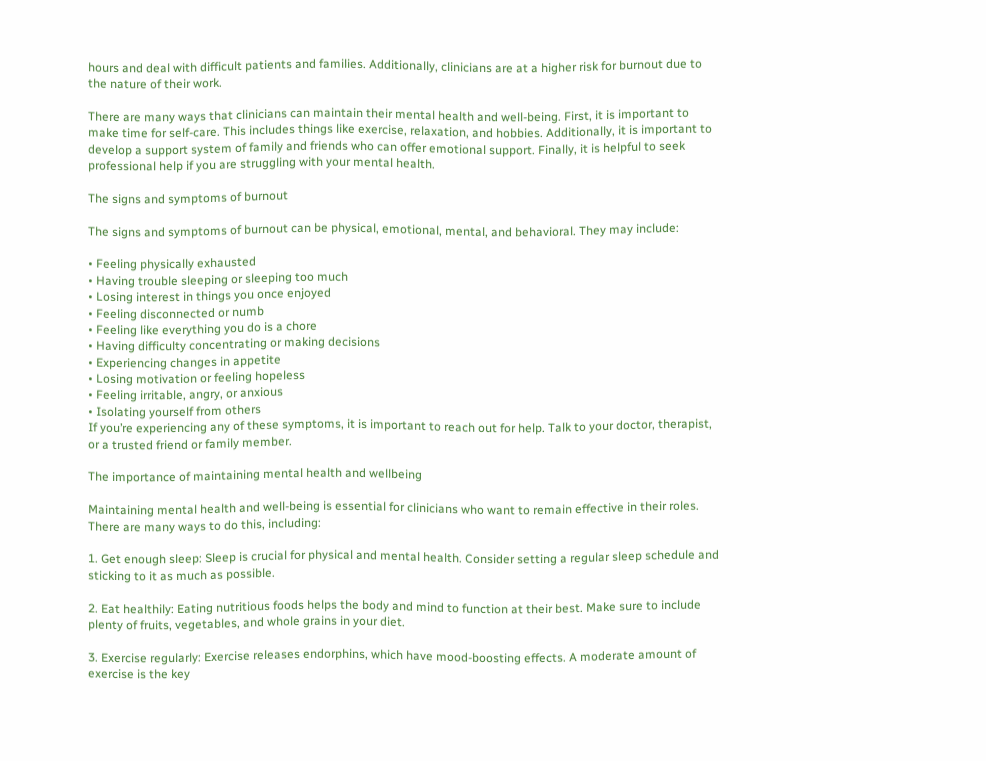hours and deal with difficult patients and families. Additionally, clinicians are at a higher risk for burnout due to the nature of their work.

There are many ways that clinicians can maintain their mental health and well-being. First, it is important to make time for self-care. This includes things like exercise, relaxation, and hobbies. Additionally, it is important to develop a support system of family and friends who can offer emotional support. Finally, it is helpful to seek professional help if you are struggling with your mental health.

The signs and symptoms of burnout

The signs and symptoms of burnout can be physical, emotional, mental, and behavioral. They may include:

• Feeling physically exhausted
• Having trouble sleeping or sleeping too much
• Losing interest in things you once enjoyed
• Feeling disconnected or numb
• Feeling like everything you do is a chore
• Having difficulty concentrating or making decisions
• Experiencing changes in appetite
• Losing motivation or feeling hopeless
• Feeling irritable, angry, or anxious
• Isolating yourself from others
If you’re experiencing any of these symptoms, it is important to reach out for help. Talk to your doctor, therapist, or a trusted friend or family member.

The importance of maintaining mental health and wellbeing

Maintaining mental health and well-being is essential for clinicians who want to remain effective in their roles. There are many ways to do this, including:

1. Get enough sleep: Sleep is crucial for physical and mental health. Consider setting a regular sleep schedule and sticking to it as much as possible.

2. Eat healthily: Eating nutritious foods helps the body and mind to function at their best. Make sure to include plenty of fruits, vegetables, and whole grains in your diet.

3. Exercise regularly: Exercise releases endorphins, which have mood-boosting effects. A moderate amount of exercise is the key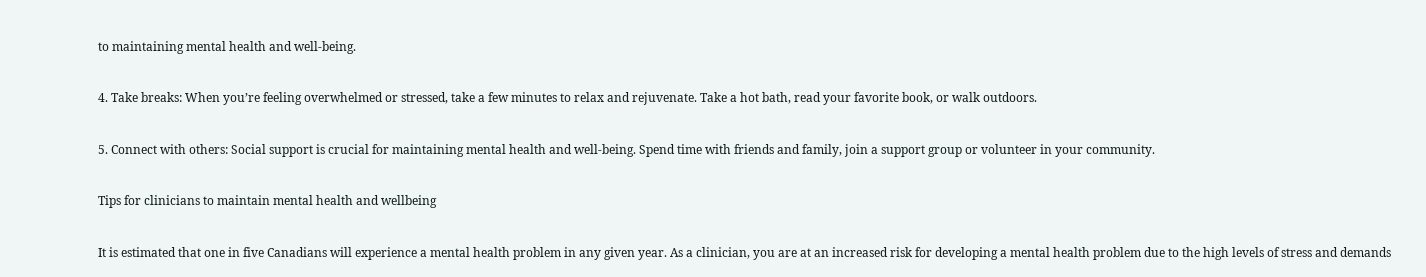to maintaining mental health and well-being.

4. Take breaks: When you’re feeling overwhelmed or stressed, take a few minutes to relax and rejuvenate. Take a hot bath, read your favorite book, or walk outdoors.

5. Connect with others: Social support is crucial for maintaining mental health and well-being. Spend time with friends and family, join a support group or volunteer in your community.

Tips for clinicians to maintain mental health and wellbeing

It is estimated that one in five Canadians will experience a mental health problem in any given year. As a clinician, you are at an increased risk for developing a mental health problem due to the high levels of stress and demands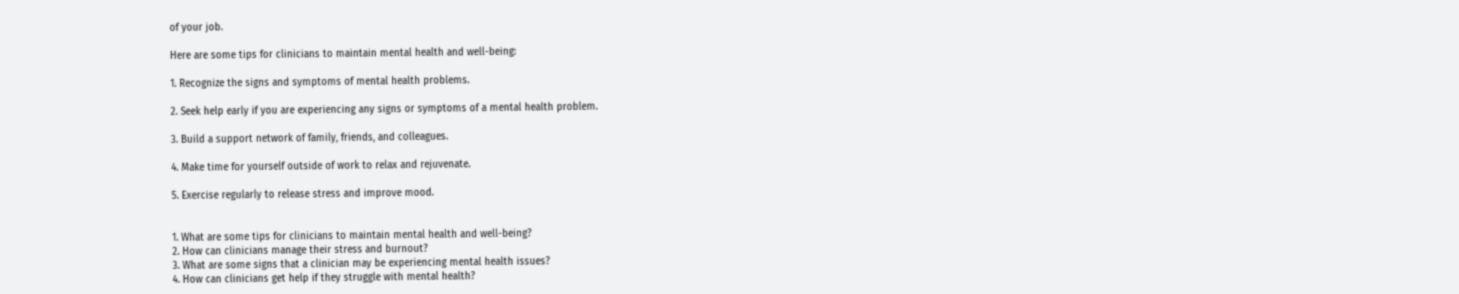of your job.

Here are some tips for clinicians to maintain mental health and well-being:

1. Recognize the signs and symptoms of mental health problems.

2. Seek help early if you are experiencing any signs or symptoms of a mental health problem.

3. Build a support network of family, friends, and colleagues.

4. Make time for yourself outside of work to relax and rejuvenate.

5. Exercise regularly to release stress and improve mood.


1. What are some tips for clinicians to maintain mental health and well-being?
2. How can clinicians manage their stress and burnout?
3. What are some signs that a clinician may be experiencing mental health issues?
4. How can clinicians get help if they struggle with mental health?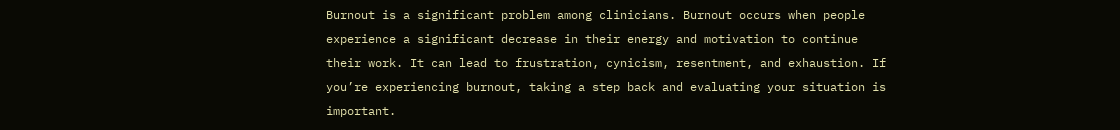Burnout is a significant problem among clinicians. Burnout occurs when people experience a significant decrease in their energy and motivation to continue their work. It can lead to frustration, cynicism, resentment, and exhaustion. If you’re experiencing burnout, taking a step back and evaluating your situation is important.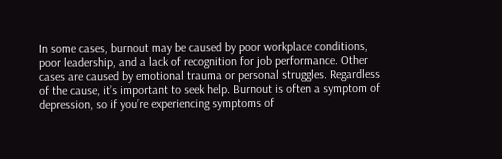In some cases, burnout may be caused by poor workplace conditions, poor leadership, and a lack of recognition for job performance. Other cases are caused by emotional trauma or personal struggles. Regardless of the cause, it’s important to seek help. Burnout is often a symptom of depression, so if you’re experiencing symptoms of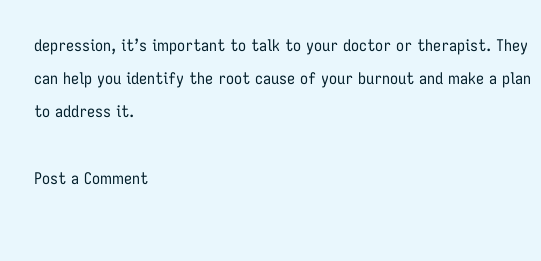depression, it’s important to talk to your doctor or therapist. They can help you identify the root cause of your burnout and make a plan to address it.

Post a Comment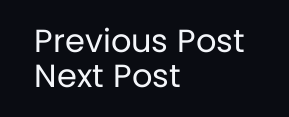Previous Post Next Post